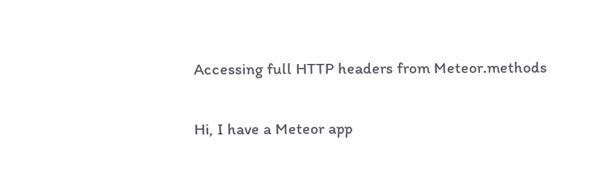Accessing full HTTP headers from Meteor.methods

Hi, I have a Meteor app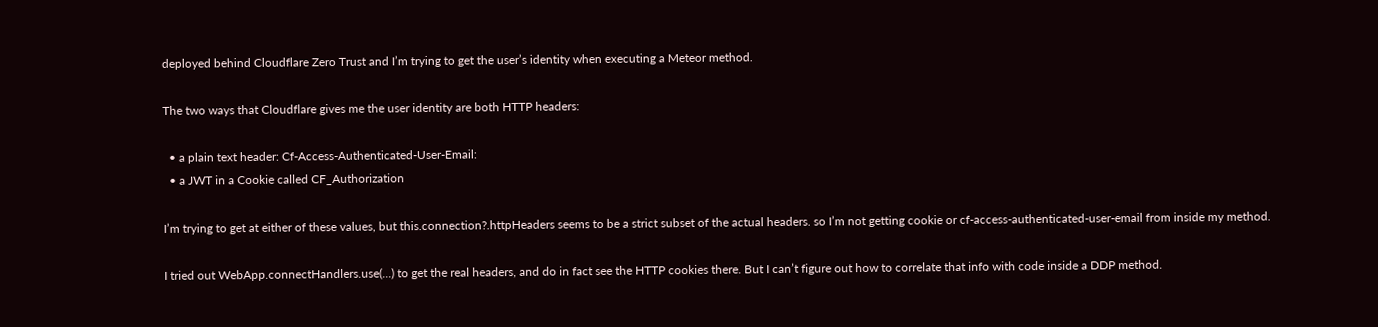deployed behind Cloudflare Zero Trust and I’m trying to get the user’s identity when executing a Meteor method.

The two ways that Cloudflare gives me the user identity are both HTTP headers:

  • a plain text header: Cf-Access-Authenticated-User-Email:
  • a JWT in a Cookie called CF_Authorization

I’m trying to get at either of these values, but this.connection?.httpHeaders seems to be a strict subset of the actual headers. so I’m not getting cookie or cf-access-authenticated-user-email from inside my method.

I tried out WebApp.connectHandlers.use(...) to get the real headers, and do in fact see the HTTP cookies there. But I can’t figure out how to correlate that info with code inside a DDP method.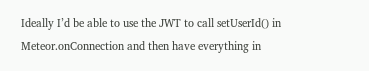Ideally I’d be able to use the JWT to call setUserId() in Meteor.onConnection and then have everything in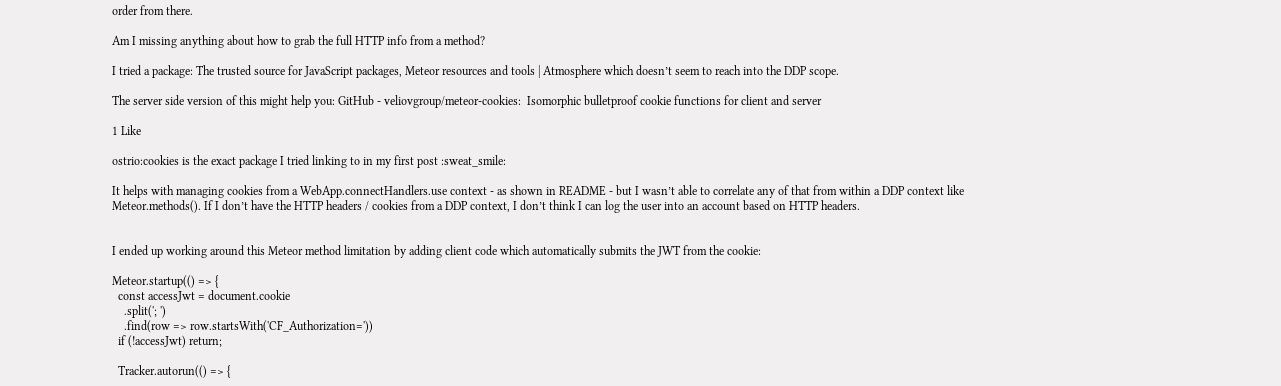order from there.

Am I missing anything about how to grab the full HTTP info from a method?

I tried a package: The trusted source for JavaScript packages, Meteor resources and tools | Atmosphere which doesn’t seem to reach into the DDP scope.

The server side version of this might help you: GitHub - veliovgroup/meteor-cookies:  Isomorphic bulletproof cookie functions for client and server

1 Like

ostrio:cookies is the exact package I tried linking to in my first post :sweat_smile:

It helps with managing cookies from a WebApp.connectHandlers.use context - as shown in README - but I wasn’t able to correlate any of that from within a DDP context like Meteor.methods(). If I don’t have the HTTP headers / cookies from a DDP context, I don’t think I can log the user into an account based on HTTP headers.


I ended up working around this Meteor method limitation by adding client code which automatically submits the JWT from the cookie:

Meteor.startup(() => {
  const accessJwt = document.cookie
    .split('; ')
    .find(row => row.startsWith('CF_Authorization='))
  if (!accessJwt) return;

  Tracker.autorun(() => {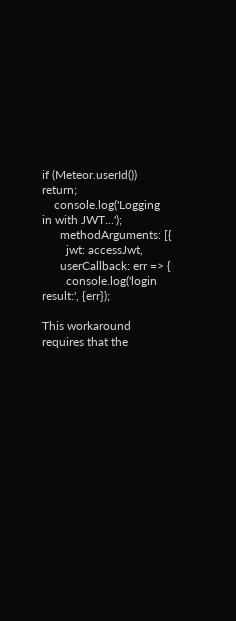if (Meteor.userId()) return;
    console.log('Logging in with JWT...');
      methodArguments: [{
        jwt: accessJwt,
      userCallback: err => {
        console.log('login result:', {err});

This workaround requires that the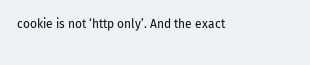cookie is not ‘http only’. And the exact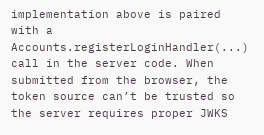implementation above is paired with a Accounts.registerLoginHandler(...) call in the server code. When submitted from the browser, the token source can’t be trusted so the server requires proper JWKS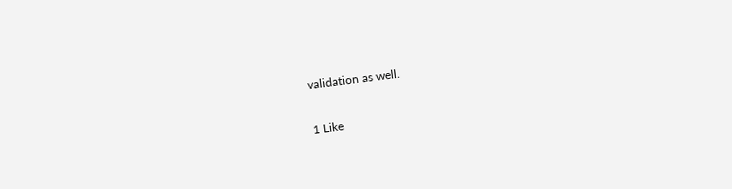validation as well.

1 Like